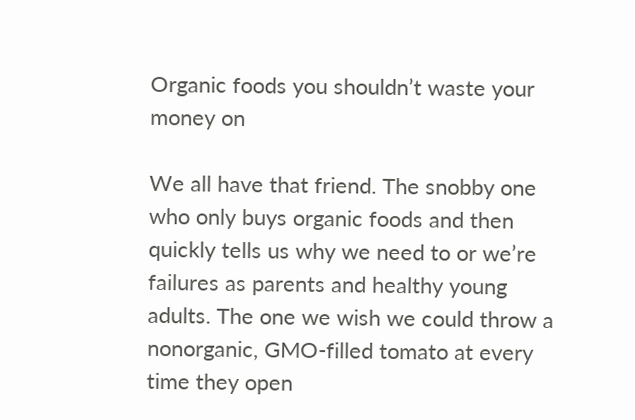Organic foods you shouldn’t waste your money on

We all have that friend. The snobby one who only buys organic foods and then quickly tells us why we need to or we’re failures as parents and healthy young adults. The one we wish we could throw a nonorganic, GMO-filled tomato at every time they open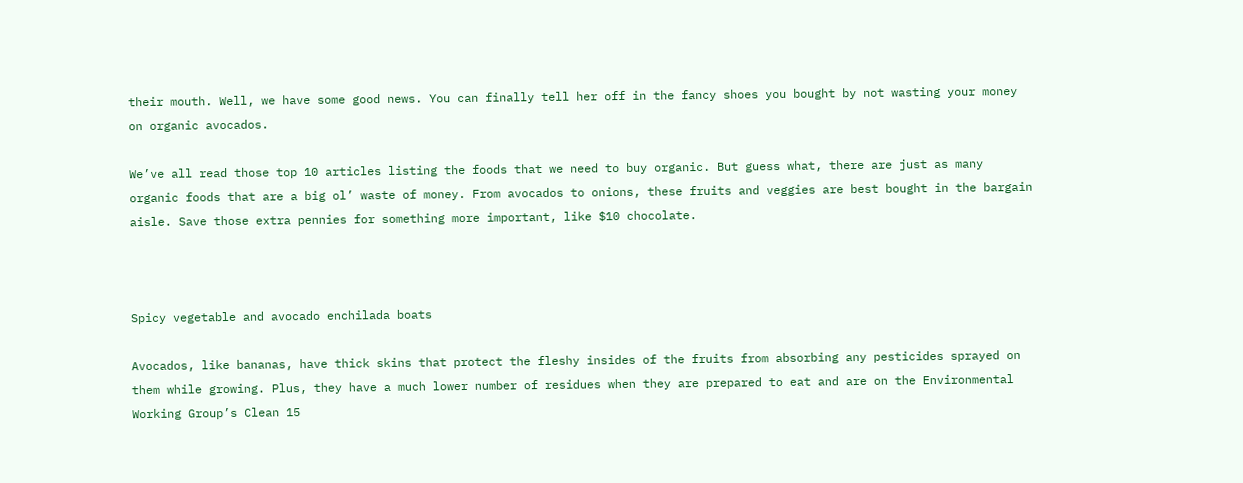their mouth. Well, we have some good news. You can finally tell her off in the fancy shoes you bought by not wasting your money on organic avocados.

We’ve all read those top 10 articles listing the foods that we need to buy organic. But guess what, there are just as many organic foods that are a big ol’ waste of money. From avocados to onions, these fruits and veggies are best bought in the bargain aisle. Save those extra pennies for something more important, like $10 chocolate.



Spicy vegetable and avocado enchilada boats

Avocados, like bananas, have thick skins that protect the fleshy insides of the fruits from absorbing any pesticides sprayed on them while growing. Plus, they have a much lower number of residues when they are prepared to eat and are on the Environmental Working Group’s Clean 15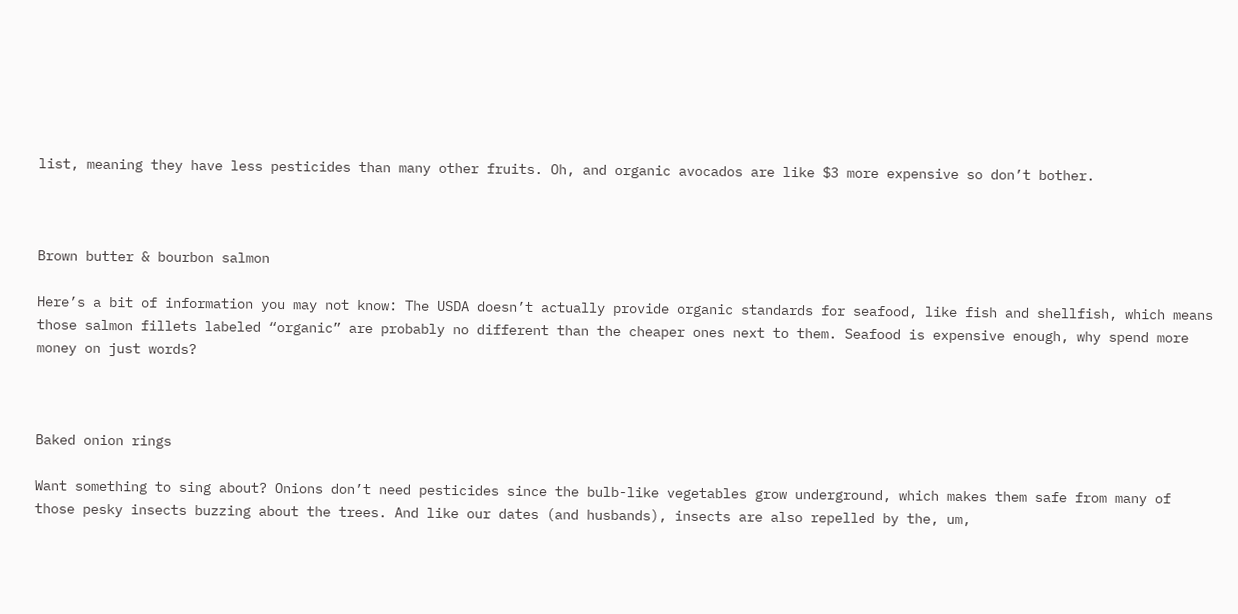list, meaning they have less pesticides than many other fruits. Oh, and organic avocados are like $3 more expensive so don’t bother.



Brown butter & bourbon salmon

Here’s a bit of information you may not know: The USDA doesn’t actually provide organic standards for seafood, like fish and shellfish, which means those salmon fillets labeled “organic” are probably no different than the cheaper ones next to them. Seafood is expensive enough, why spend more money on just words?



Baked onion rings

Want something to sing about? Onions don’t need pesticides since the bulb-like vegetables grow underground, which makes them safe from many of those pesky insects buzzing about the trees. And like our dates (and husbands), insects are also repelled by the, um,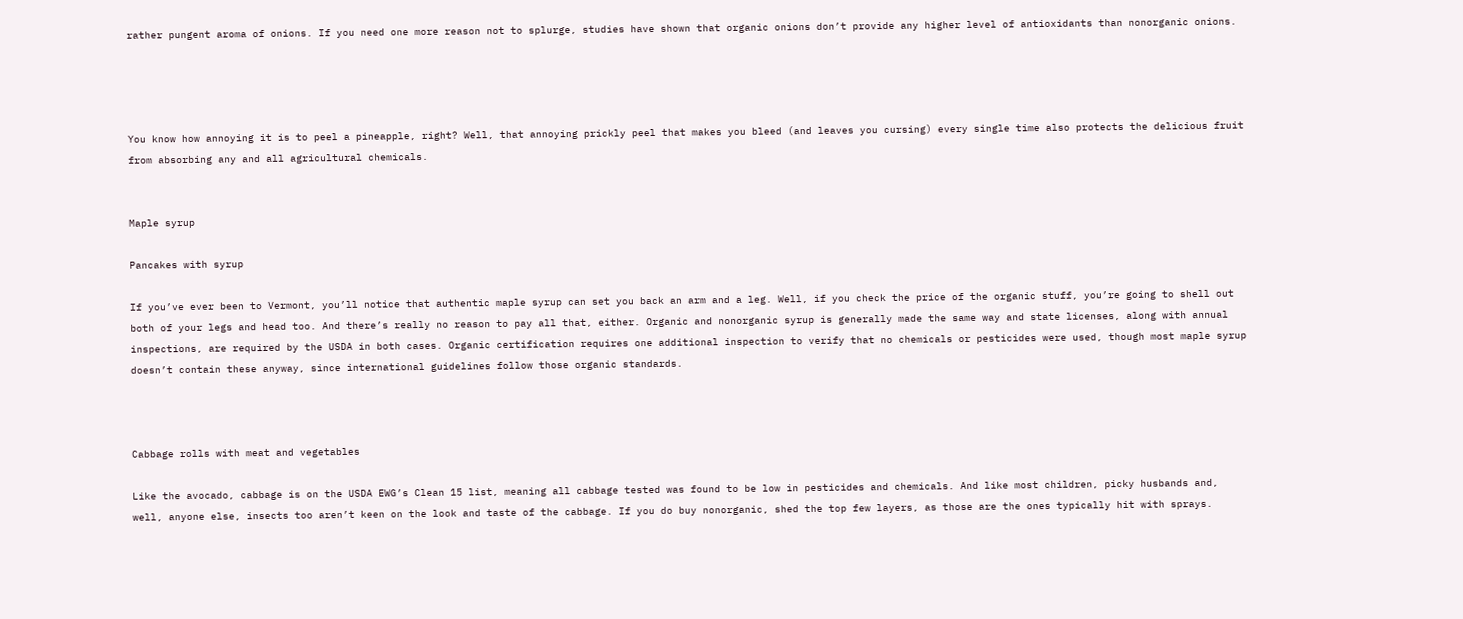rather pungent aroma of onions. If you need one more reason not to splurge, studies have shown that organic onions don’t provide any higher level of antioxidants than nonorganic onions.




You know how annoying it is to peel a pineapple, right? Well, that annoying prickly peel that makes you bleed (and leaves you cursing) every single time also protects the delicious fruit from absorbing any and all agricultural chemicals.


Maple syrup

Pancakes with syrup

If you’ve ever been to Vermont, you’ll notice that authentic maple syrup can set you back an arm and a leg. Well, if you check the price of the organic stuff, you’re going to shell out both of your legs and head too. And there’s really no reason to pay all that, either. Organic and nonorganic syrup is generally made the same way and state licenses, along with annual inspections, are required by the USDA in both cases. Organic certification requires one additional inspection to verify that no chemicals or pesticides were used, though most maple syrup doesn’t contain these anyway, since international guidelines follow those organic standards.



Cabbage rolls with meat and vegetables

Like the avocado, cabbage is on the USDA EWG’s Clean 15 list, meaning all cabbage tested was found to be low in pesticides and chemicals. And like most children, picky husbands and, well, anyone else, insects too aren’t keen on the look and taste of the cabbage. If you do buy nonorganic, shed the top few layers, as those are the ones typically hit with sprays.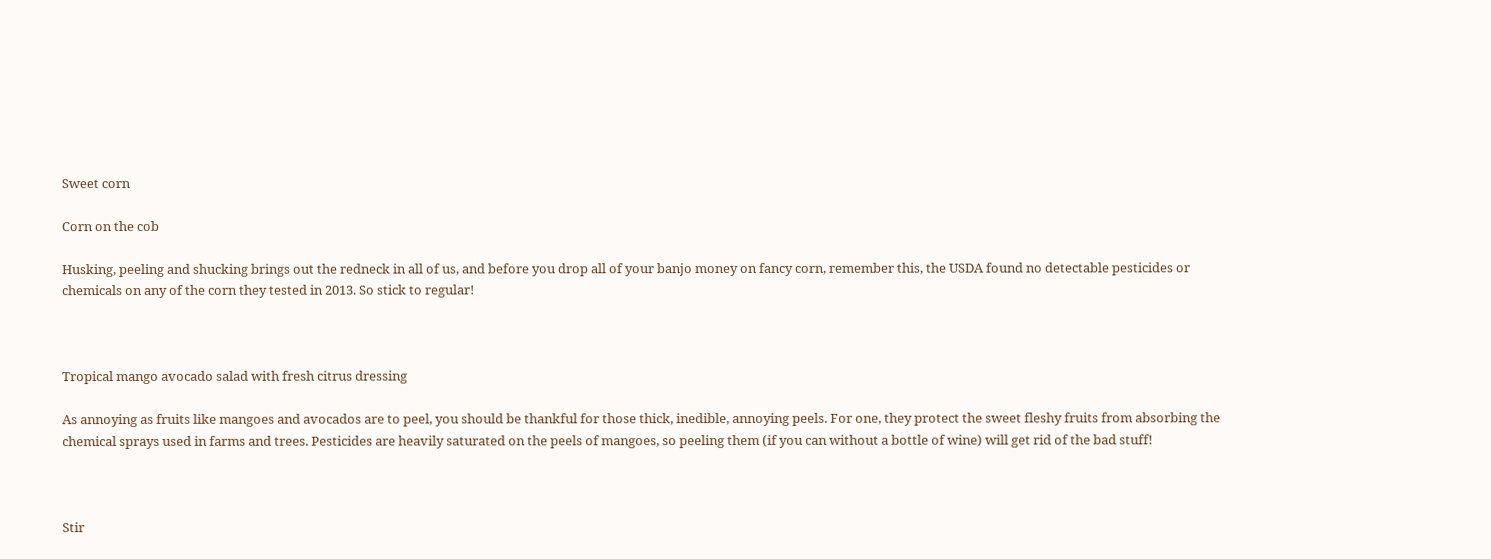Sweet corn

Corn on the cob

Husking, peeling and shucking brings out the redneck in all of us, and before you drop all of your banjo money on fancy corn, remember this, the USDA found no detectable pesticides or chemicals on any of the corn they tested in 2013. So stick to regular!



Tropical mango avocado salad with fresh citrus dressing

As annoying as fruits like mangoes and avocados are to peel, you should be thankful for those thick, inedible, annoying peels. For one, they protect the sweet fleshy fruits from absorbing the chemical sprays used in farms and trees. Pesticides are heavily saturated on the peels of mangoes, so peeling them (if you can without a bottle of wine) will get rid of the bad stuff!



Stir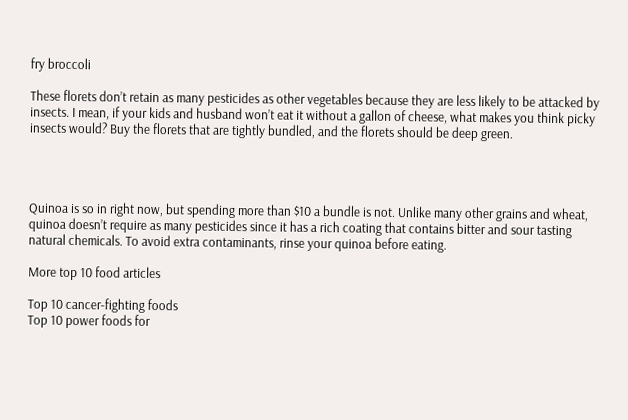fry broccoli

These florets don’t retain as many pesticides as other vegetables because they are less likely to be attacked by insects. I mean, if your kids and husband won’t eat it without a gallon of cheese, what makes you think picky insects would? Buy the florets that are tightly bundled, and the florets should be deep green.




Quinoa is so in right now, but spending more than $10 a bundle is not. Unlike many other grains and wheat, quinoa doesn’t require as many pesticides since it has a rich coating that contains bitter and sour tasting natural chemicals. To avoid extra contaminants, rinse your quinoa before eating.

More top 10 food articles

Top 10 cancer-fighting foods
Top 10 power foods for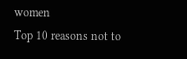women
Top 10 reasons not to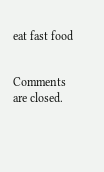eat fast food


Comments are closed.